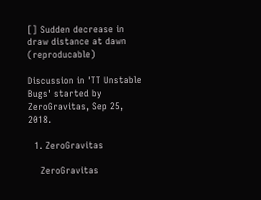[] Sudden decrease in draw distance at dawn (reproducable)

Discussion in 'TT Unstable Bugs' started by ZeroGravitas, Sep 25, 2018.

  1. ZeroGravitas

    ZeroGravitas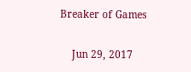Breaker of Games

    Jun 29, 2017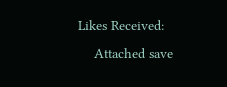Likes Received:
    Attached save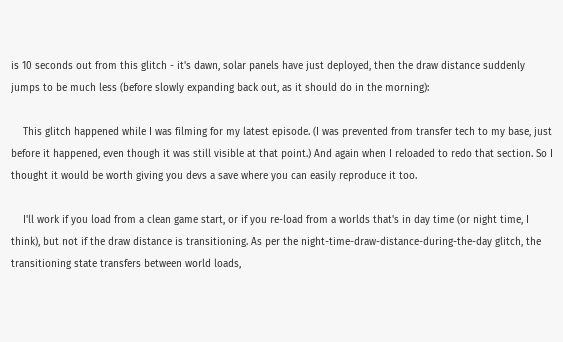is 10 seconds out from this glitch - it's dawn, solar panels have just deployed, then the draw distance suddenly jumps to be much less (before slowly expanding back out, as it should do in the morning):

    This glitch happened while I was filming for my latest episode. (I was prevented from transfer tech to my base, just before it happened, even though it was still visible at that point.) And again when I reloaded to redo that section. So I thought it would be worth giving you devs a save where you can easily reproduce it too.

    I'll work if you load from a clean game start, or if you re-load from a worlds that's in day time (or night time, I think), but not if the draw distance is transitioning. As per the night-time-draw-distance-during-the-day glitch, the transitioning state transfers between world loads,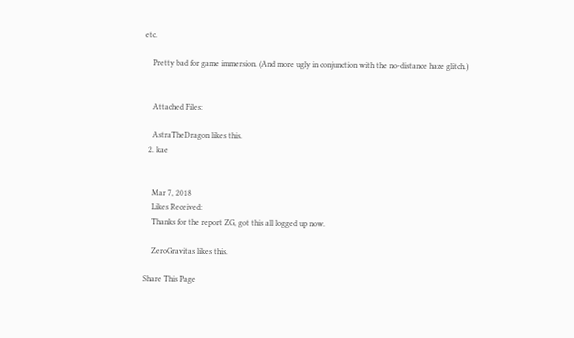etc.

    Pretty bad for game immersion. (And more ugly in conjunction with the no-distance haze glitch.)


    Attached Files:

    AstraTheDragon likes this.
  2. kae


    Mar 7, 2018
    Likes Received:
    Thanks for the report ZG, got this all logged up now.

    ZeroGravitas likes this.

Share This Page